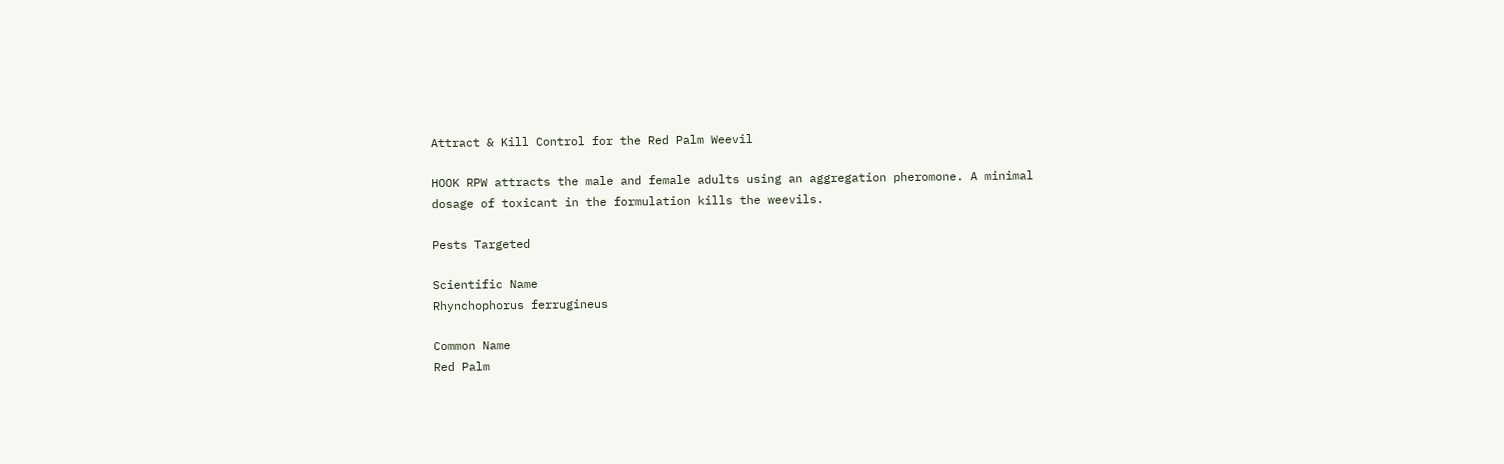Attract & Kill Control for the Red Palm Weevil

HOOK RPW attracts the male and female adults using an aggregation pheromone. A minimal dosage of toxicant in the formulation kills the weevils.

Pests Targeted

Scientific Name
Rhynchophorus ferrugineus

Common Name
Red Palm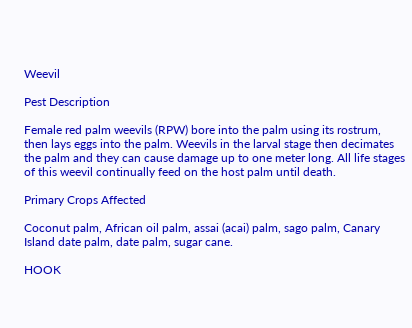Weevil

Pest Description

Female red palm weevils (RPW) bore into the palm using its rostrum, then lays eggs into the palm. Weevils in the larval stage then decimates the palm and they can cause damage up to one meter long. All life stages of this weevil continually feed on the host palm until death.

Primary Crops Affected

Coconut palm, African oil palm, assai (acai) palm, sago palm, Canary Island date palm, date palm, sugar cane.

HOOK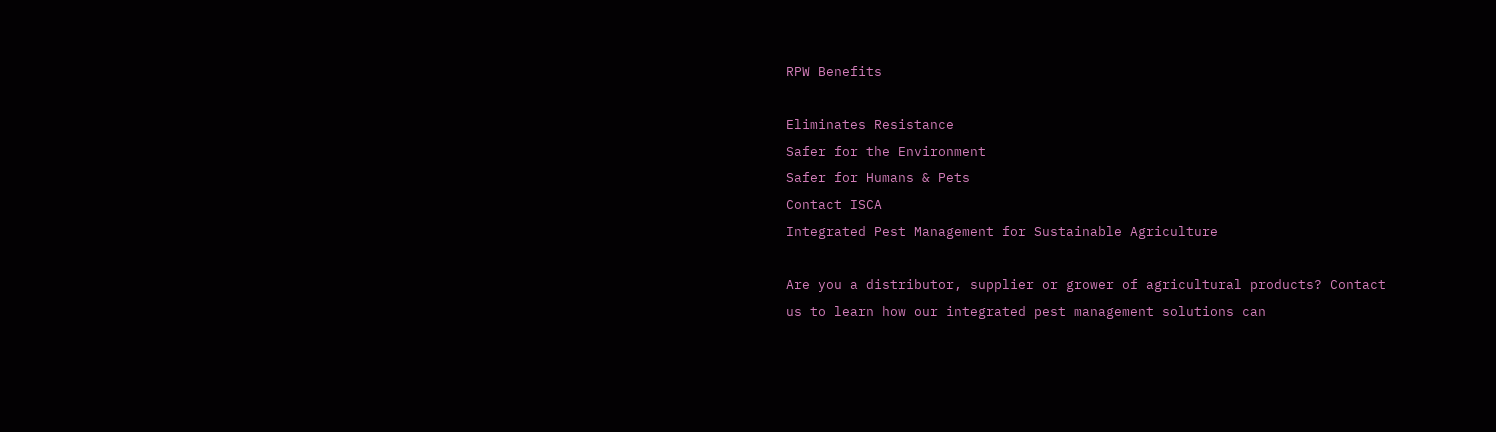RPW Benefits

Eliminates Resistance
Safer for the Environment
Safer for Humans & Pets
Contact ISCA
Integrated Pest Management for Sustainable Agriculture

Are you a distributor, supplier or grower of agricultural products? Contact us to learn how our integrated pest management solutions can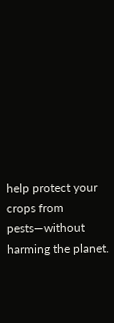help protect your crops from pests—without harming the planet.